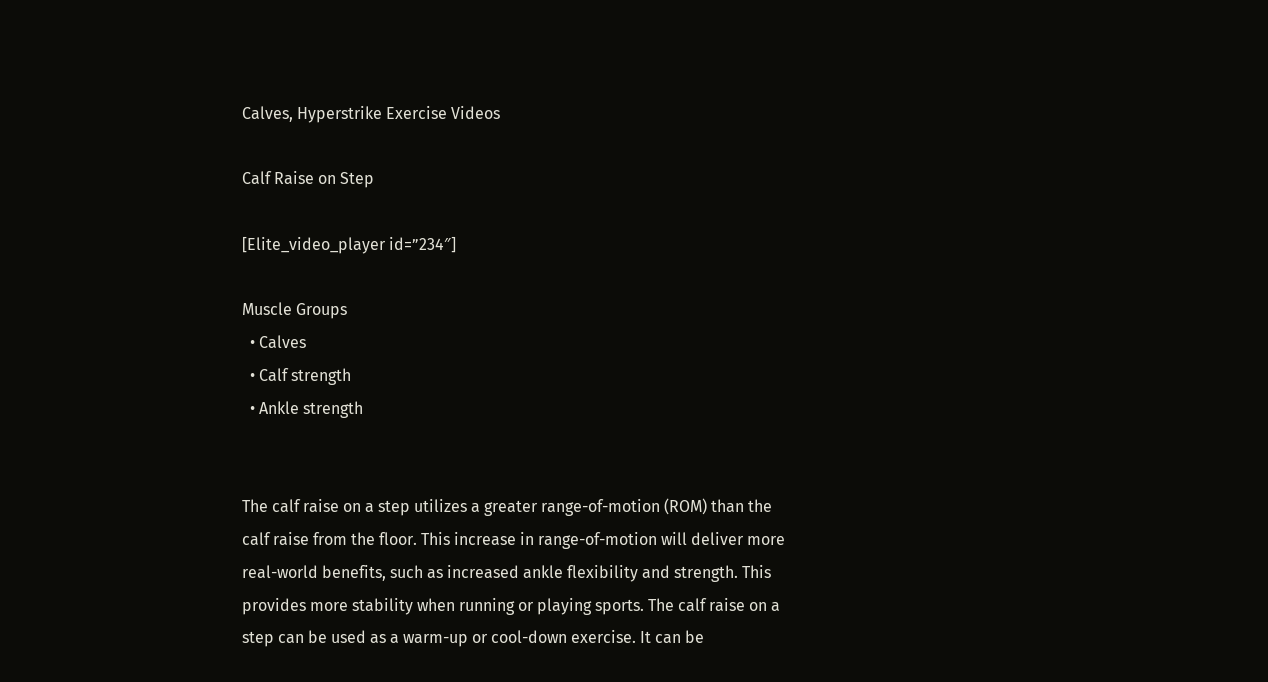Calves, Hyperstrike Exercise Videos

Calf Raise on Step

[Elite_video_player id=”234″]

Muscle Groups
  • Calves
  • Calf strength
  • Ankle strength


The calf raise on a step utilizes a greater range-of-motion (ROM) than the calf raise from the floor. This increase in range-of-motion will deliver more real-world benefits, such as increased ankle flexibility and strength. This provides more stability when running or playing sports. The calf raise on a step can be used as a warm-up or cool-down exercise. It can be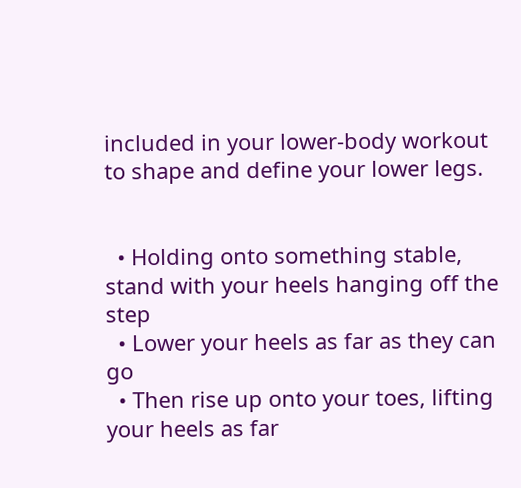included in your lower-body workout to shape and define your lower legs.


  • Holding onto something stable, stand with your heels hanging off the step
  • Lower your heels as far as they can go
  • Then rise up onto your toes, lifting your heels as far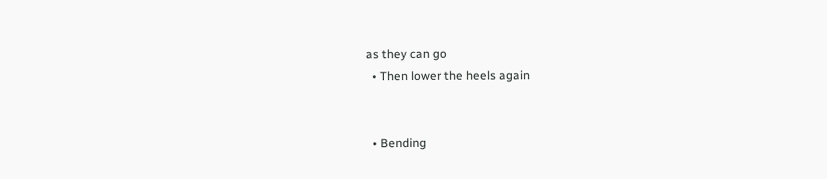as they can go
  • Then lower the heels again


  • Bending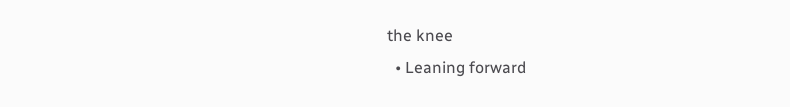the knee
  • Leaning forward